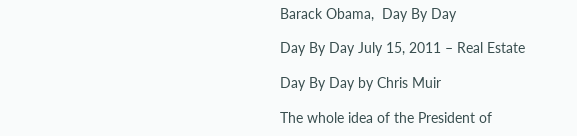Barack Obama,  Day By Day

Day By Day July 15, 2011 – Real Estate

Day By Day by Chris Muir

The whole idea of the President of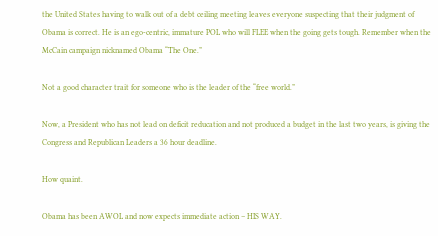the United States having to walk out of a debt ceiling meeting leaves everyone suspecting that their judgment of Obama is correct. He is an ego-centric, immature POL who will FLEE when the going gets tough. Remember when the McCain campaign nicknamed Obama “The One.”

Not a good character trait for someone who is the leader of the “free world.”

Now, a President who has not lead on deficit reducation and not produced a budget in the last two years, is giving the Congress and Republican Leaders a 36 hour deadline.

How quaint.

Obama has been AWOL and now expects immediate action – HIS WAY.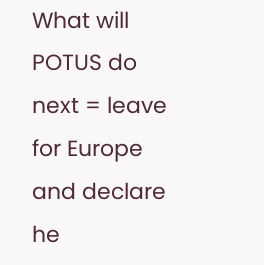What will POTUS do next = leave for Europe and declare he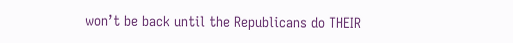won’t be back until the Republicans do THEIR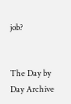job?


The Day by Day Archive